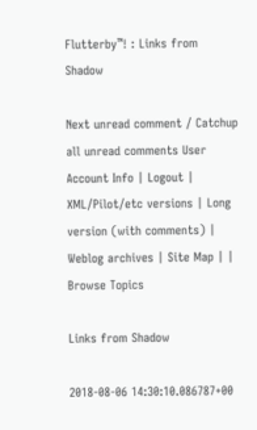Flutterby™! : Links from Shadow

Next unread comment / Catchup all unread comments User Account Info | Logout | XML/Pilot/etc versions | Long version (with comments) | Weblog archives | Site Map | | Browse Topics

Links from Shadow

2018-08-06 14:30:10.086787+00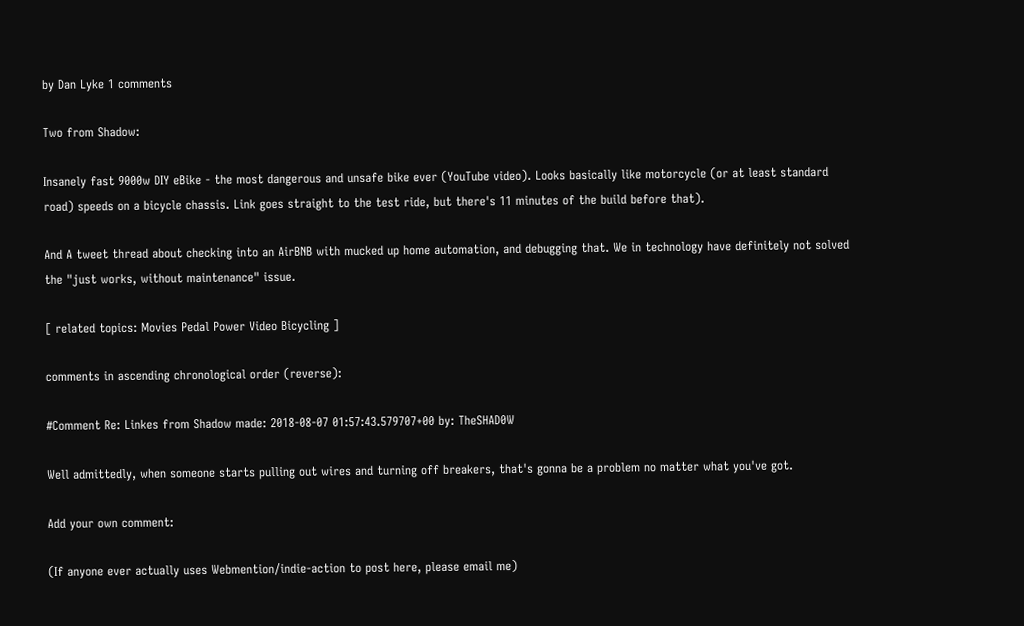by Dan Lyke 1 comments

Two from Shadow:

Insanely fast 9000w DIY eBike - the most dangerous and unsafe bike ever (YouTube video). Looks basically like motorcycle (or at least standard road) speeds on a bicycle chassis. Link goes straight to the test ride, but there's 11 minutes of the build before that).

And A tweet thread about checking into an AirBNB with mucked up home automation, and debugging that. We in technology have definitely not solved the "just works, without maintenance" issue.

[ related topics: Movies Pedal Power Video Bicycling ]

comments in ascending chronological order (reverse):

#Comment Re: Linkes from Shadow made: 2018-08-07 01:57:43.579707+00 by: TheSHAD0W

Well admittedly, when someone starts pulling out wires and turning off breakers, that's gonna be a problem no matter what you've got.

Add your own comment:

(If anyone ever actually uses Webmention/indie-action to post here, please email me)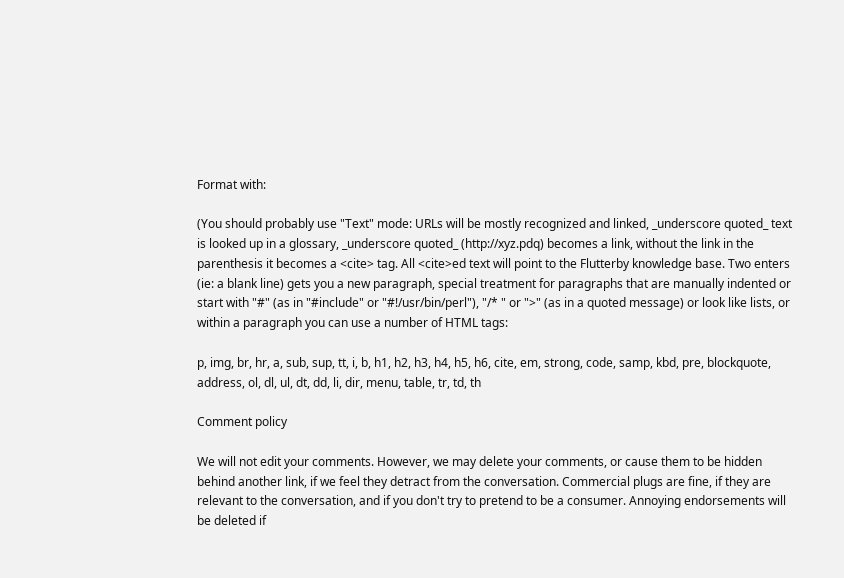Format with:

(You should probably use "Text" mode: URLs will be mostly recognized and linked, _underscore quoted_ text is looked up in a glossary, _underscore quoted_ (http://xyz.pdq) becomes a link, without the link in the parenthesis it becomes a <cite> tag. All <cite>ed text will point to the Flutterby knowledge base. Two enters (ie: a blank line) gets you a new paragraph, special treatment for paragraphs that are manually indented or start with "#" (as in "#include" or "#!/usr/bin/perl"), "/* " or ">" (as in a quoted message) or look like lists, or within a paragraph you can use a number of HTML tags:

p, img, br, hr, a, sub, sup, tt, i, b, h1, h2, h3, h4, h5, h6, cite, em, strong, code, samp, kbd, pre, blockquote, address, ol, dl, ul, dt, dd, li, dir, menu, table, tr, td, th

Comment policy

We will not edit your comments. However, we may delete your comments, or cause them to be hidden behind another link, if we feel they detract from the conversation. Commercial plugs are fine, if they are relevant to the conversation, and if you don't try to pretend to be a consumer. Annoying endorsements will be deleted if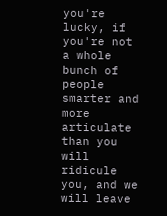you're lucky, if you're not a whole bunch of people smarter and more articulate than you will ridicule you, and we will leave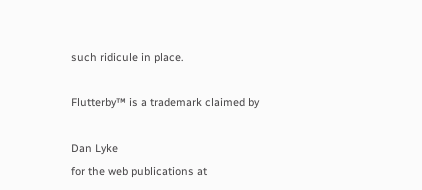such ridicule in place.

Flutterby™ is a trademark claimed by

Dan Lyke
for the web publications at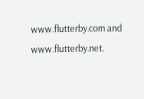www.flutterby.com and www.flutterby.net.